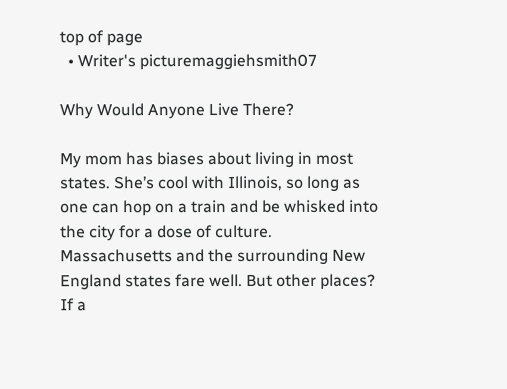top of page
  • Writer's picturemaggiehsmith07

Why Would Anyone Live There?

My mom has biases about living in most states. She’s cool with Illinois, so long as one can hop on a train and be whisked into the city for a dose of culture. Massachusetts and the surrounding New England states fare well. But other places? If a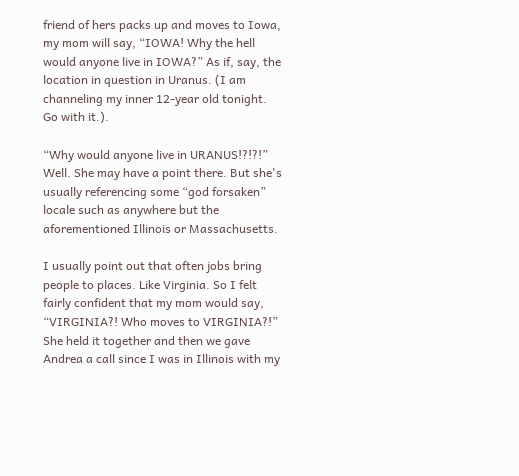friend of hers packs up and moves to Iowa, my mom will say, “IOWA! Why the hell would anyone live in IOWA?” As if, say, the location in question in Uranus. (I am channeling my inner 12-year old tonight. Go with it.).

“Why would anyone live in URANUS!?!?!” Well. She may have a point there. But she's usually referencing some “god forsaken” locale such as anywhere but the aforementioned Illinois or Massachusetts.

I usually point out that often jobs bring people to places. Like Virginia. So I felt fairly confident that my mom would say, “VIRGINIA?! Who moves to VIRGINIA?!” She held it together and then we gave Andrea a call since I was in Illinois with my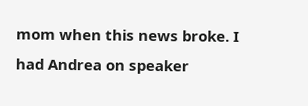mom when this news broke. I had Andrea on speaker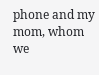phone and my mom, whom we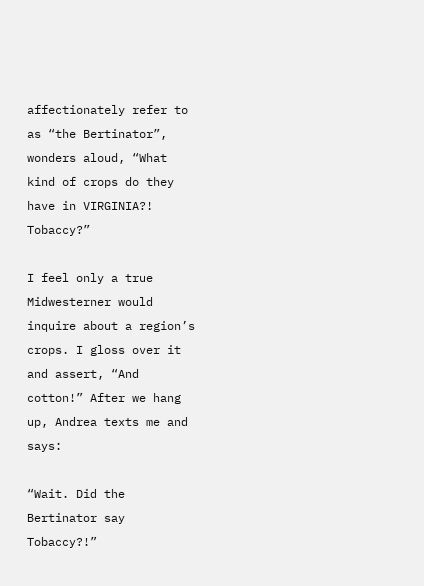affectionately refer to as “the Bertinator”, wonders aloud, “What kind of crops do they have in VIRGINIA?! Tobaccy?”

I feel only a true Midwesterner would inquire about a region’s crops. I gloss over it and assert, “And cotton!” After we hang up, Andrea texts me and says:

“Wait. Did the Bertinator say Tobaccy?!”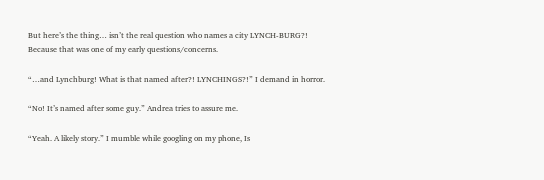But here’s the thing… isn’t the real question who names a city LYNCH-BURG?! Because that was one of my early questions/concerns.

“…and Lynchburg! What is that named after?! LYNCHINGS?!” I demand in horror.

“No! It’s named after some guy.” Andrea tries to assure me.

“Yeah. A likely story.” I mumble while googling on my phone, Is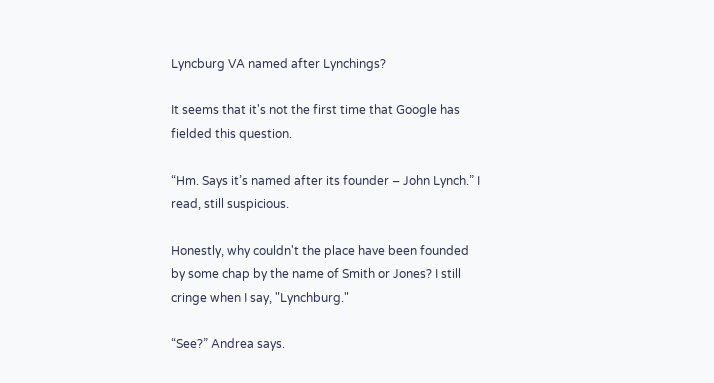Lyncburg VA named after Lynchings?

It seems that it's not the first time that Google has fielded this question.

“Hm. Says it’s named after its founder – John Lynch.” I read, still suspicious.

Honestly, why couldn't the place have been founded by some chap by the name of Smith or Jones? I still cringe when I say, "Lynchburg."

“See?” Andrea says.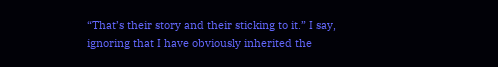“That’s their story and their sticking to it.” I say, ignoring that I have obviously inherited the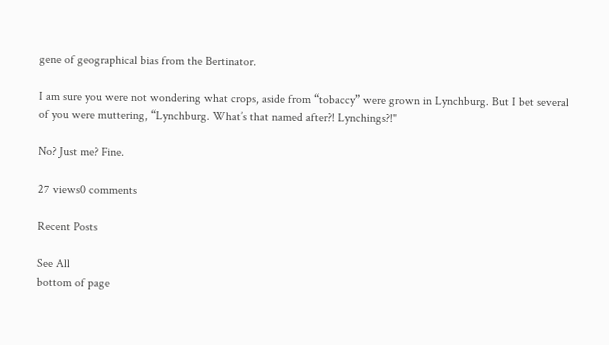gene of geographical bias from the Bertinator.

I am sure you were not wondering what crops, aside from “tobaccy” were grown in Lynchburg. But I bet several of you were muttering, “Lynchburg. What’s that named after?! Lynchings?!"

No? Just me? Fine.

27 views0 comments

Recent Posts

See All
bottom of page